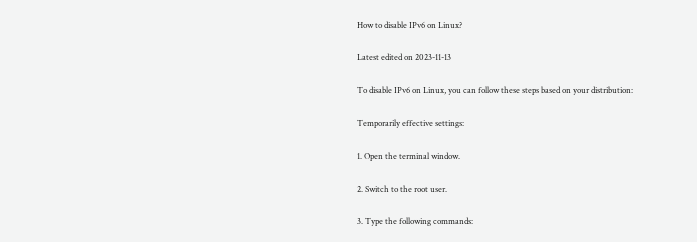How to disable IPv6 on Linux?

Latest edited on 2023-11-13

To disable IPv6 on Linux, you can follow these steps based on your distribution:

Temporarily effective settings:

1. Open the terminal window.

2. Switch to the root user.

3. Type the following commands: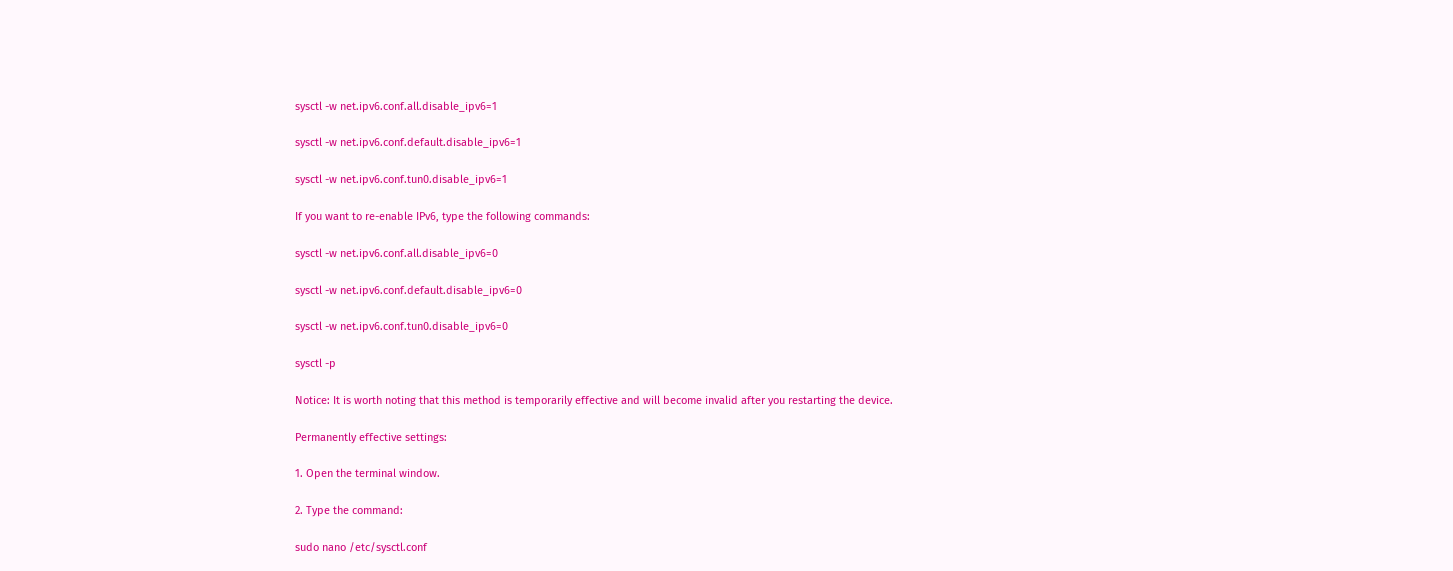sysctl -w net.ipv6.conf.all.disable_ipv6=1

sysctl -w net.ipv6.conf.default.disable_ipv6=1

sysctl -w net.ipv6.conf.tun0.disable_ipv6=1

If you want to re-enable IPv6, type the following commands:

sysctl -w net.ipv6.conf.all.disable_ipv6=0

sysctl -w net.ipv6.conf.default.disable_ipv6=0

sysctl -w net.ipv6.conf.tun0.disable_ipv6=0

sysctl -p

Notice: It is worth noting that this method is temporarily effective and will become invalid after you restarting the device.

Permanently effective settings:

1. Open the terminal window.

2. Type the command:

sudo nano /etc/sysctl.conf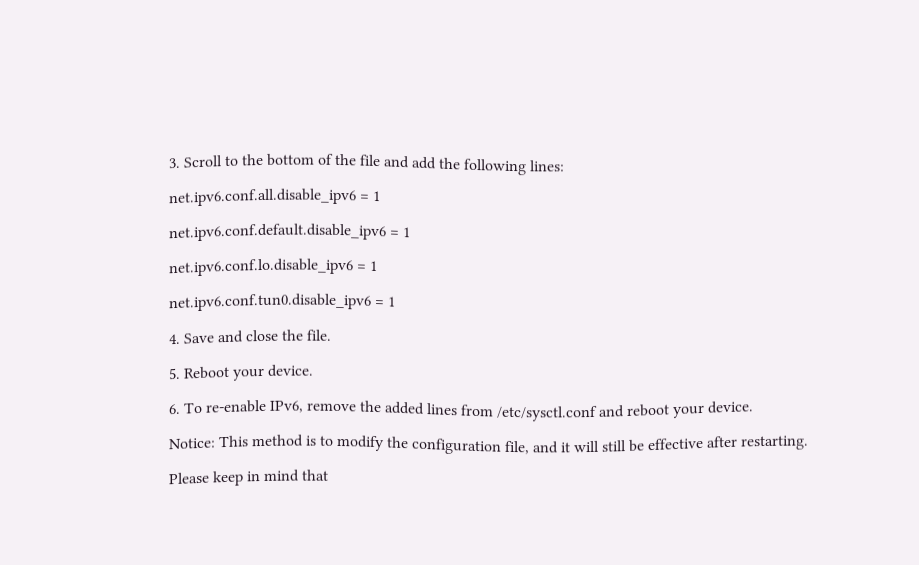3. Scroll to the bottom of the file and add the following lines:

net.ipv6.conf.all.disable_ipv6 = 1

net.ipv6.conf.default.disable_ipv6 = 1

net.ipv6.conf.lo.disable_ipv6 = 1

net.ipv6.conf.tun0.disable_ipv6 = 1

4. Save and close the file.

5. Reboot your device.

6. To re-enable IPv6, remove the added lines from /etc/sysctl.conf and reboot your device.

Notice: This method is to modify the configuration file, and it will still be effective after restarting.

Please keep in mind that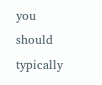you should typically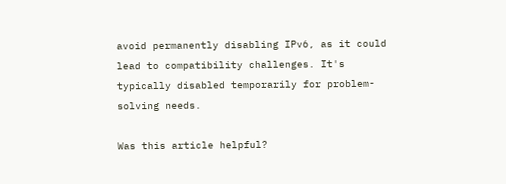avoid permanently disabling IPv6, as it could lead to compatibility challenges. It's typically disabled temporarily for problem-solving needs.

Was this article helpful?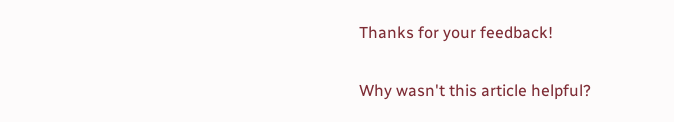Thanks for your feedback!

Why wasn't this article helpful?